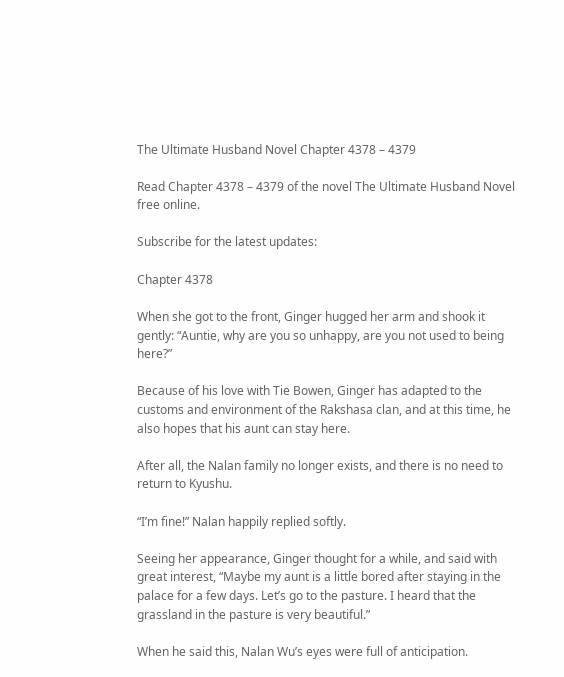The Ultimate Husband Novel Chapter 4378 – 4379

Read Chapter 4378 – 4379 of the novel The Ultimate Husband Novel free online.

Subscribe for the latest updates:

Chapter 4378

When she got to the front, Ginger hugged her arm and shook it gently: “Auntie, why are you so unhappy, are you not used to being here?”

Because of his love with Tie Bowen, Ginger has adapted to the customs and environment of the Rakshasa clan, and at this time, he also hopes that his aunt can stay here.

After all, the Nalan family no longer exists, and there is no need to return to Kyushu.

“I’m fine!” Nalan happily replied softly.

Seeing her appearance, Ginger thought for a while, and said with great interest, “Maybe my aunt is a little bored after staying in the palace for a few days. Let’s go to the pasture. I heard that the grassland in the pasture is very beautiful.”

When he said this, Nalan Wu’s eyes were full of anticipation.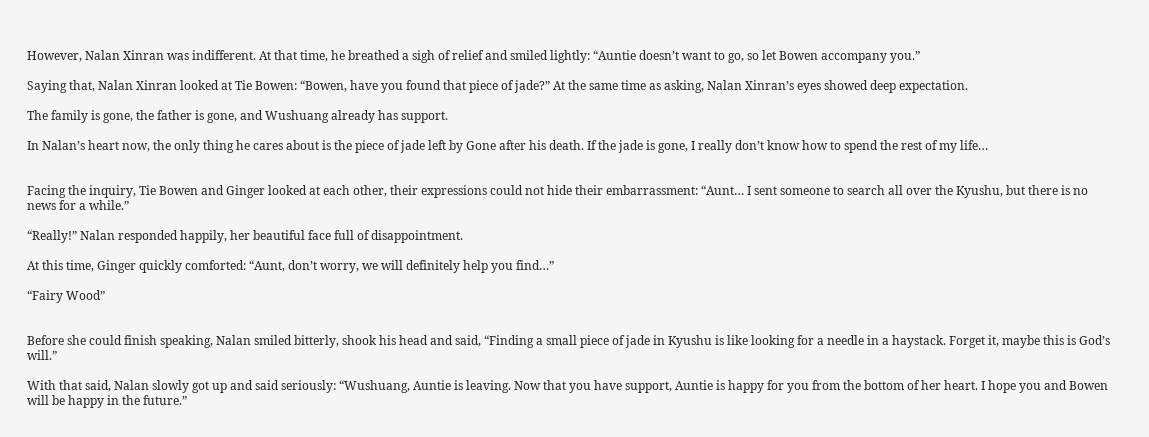However, Nalan Xinran was indifferent. At that time, he breathed a sigh of relief and smiled lightly: “Auntie doesn’t want to go, so let Bowen accompany you.”

Saying that, Nalan Xinran looked at Tie Bowen: “Bowen, have you found that piece of jade?” At the same time as asking, Nalan Xinran’s eyes showed deep expectation.

The family is gone, the father is gone, and Wushuang already has support.

In Nalan’s heart now, the only thing he cares about is the piece of jade left by Gone after his death. If the jade is gone, I really don’t know how to spend the rest of my life…


Facing the inquiry, Tie Bowen and Ginger looked at each other, their expressions could not hide their embarrassment: “Aunt… I sent someone to search all over the Kyushu, but there is no news for a while.”

“Really!” Nalan responded happily, her beautiful face full of disappointment.

At this time, Ginger quickly comforted: “Aunt, don’t worry, we will definitely help you find…”

“Fairy Wood”


Before she could finish speaking, Nalan smiled bitterly, shook his head and said, “Finding a small piece of jade in Kyushu is like looking for a needle in a haystack. Forget it, maybe this is God’s will.”

With that said, Nalan slowly got up and said seriously: “Wushuang, Auntie is leaving. Now that you have support, Auntie is happy for you from the bottom of her heart. I hope you and Bowen will be happy in the future.”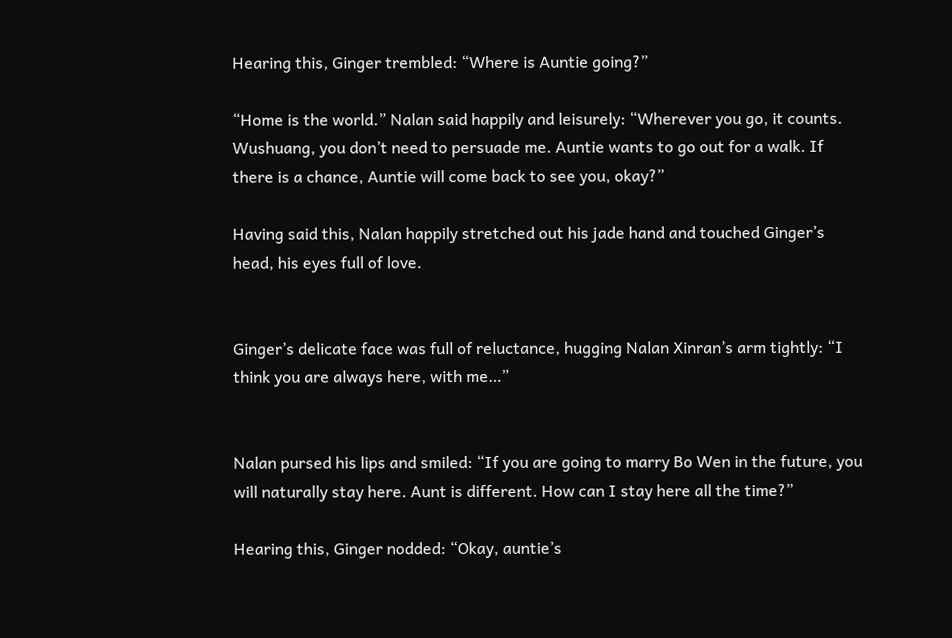Hearing this, Ginger trembled: “Where is Auntie going?”

“Home is the world.” Nalan said happily and leisurely: “Wherever you go, it counts. Wushuang, you don’t need to persuade me. Auntie wants to go out for a walk. If there is a chance, Auntie will come back to see you, okay?”

Having said this, Nalan happily stretched out his jade hand and touched Ginger’s head, his eyes full of love.


Ginger’s delicate face was full of reluctance, hugging Nalan Xinran’s arm tightly: “I think you are always here, with me…”


Nalan pursed his lips and smiled: “If you are going to marry Bo Wen in the future, you will naturally stay here. Aunt is different. How can I stay here all the time?”

Hearing this, Ginger nodded: “Okay, auntie’s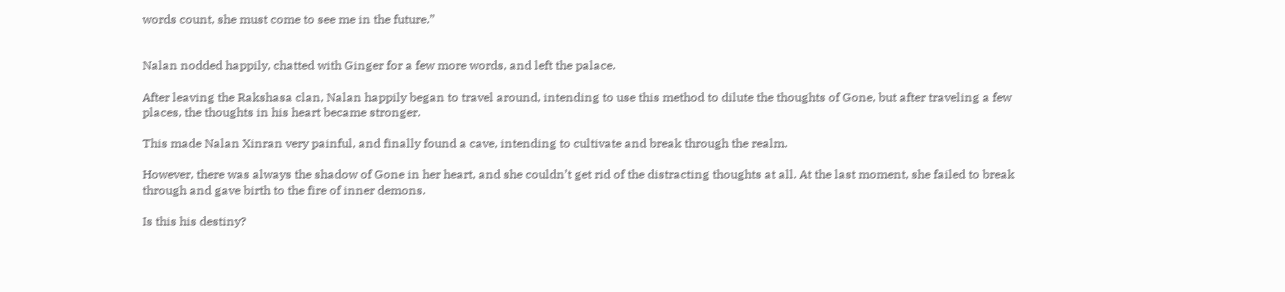words count, she must come to see me in the future.”


Nalan nodded happily, chatted with Ginger for a few more words, and left the palace.

After leaving the Rakshasa clan, Nalan happily began to travel around, intending to use this method to dilute the thoughts of Gone, but after traveling a few places, the thoughts in his heart became stronger.

This made Nalan Xinran very painful, and finally found a cave, intending to cultivate and break through the realm.

However, there was always the shadow of Gone in her heart, and she couldn’t get rid of the distracting thoughts at all. At the last moment, she failed to break through and gave birth to the fire of inner demons.

Is this his destiny?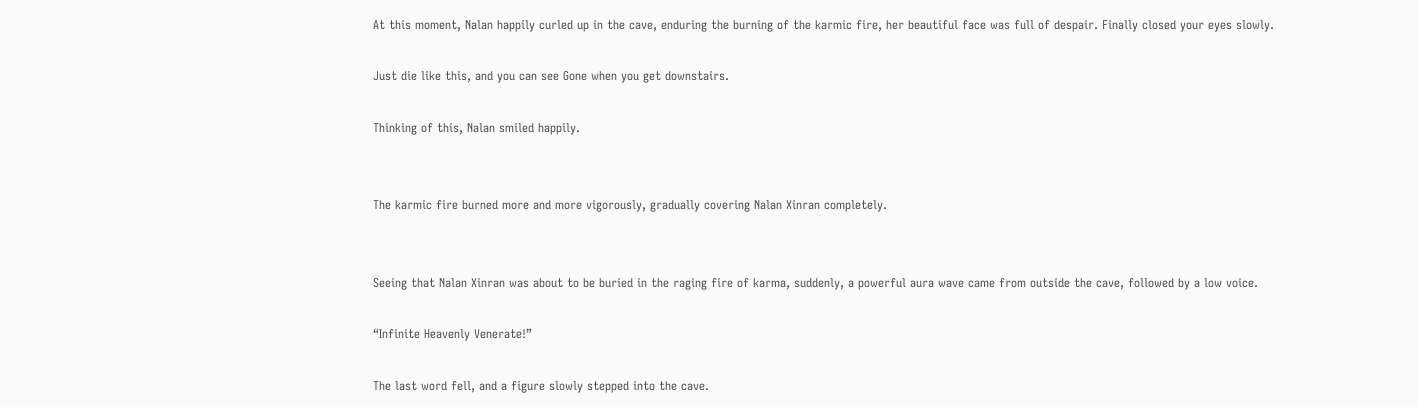At this moment, Nalan happily curled up in the cave, enduring the burning of the karmic fire, her beautiful face was full of despair. Finally closed your eyes slowly.

Just die like this, and you can see Gone when you get downstairs.

Thinking of this, Nalan smiled happily.


The karmic fire burned more and more vigorously, gradually covering Nalan Xinran completely.


Seeing that Nalan Xinran was about to be buried in the raging fire of karma, suddenly, a powerful aura wave came from outside the cave, followed by a low voice.

“Infinite Heavenly Venerate!”

The last word fell, and a figure slowly stepped into the cave.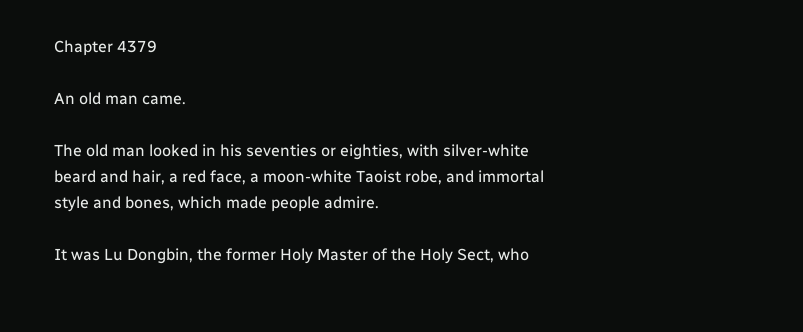Chapter 4379

An old man came.

The old man looked in his seventies or eighties, with silver-white beard and hair, a red face, a moon-white Taoist robe, and immortal style and bones, which made people admire.

It was Lu Dongbin, the former Holy Master of the Holy Sect, who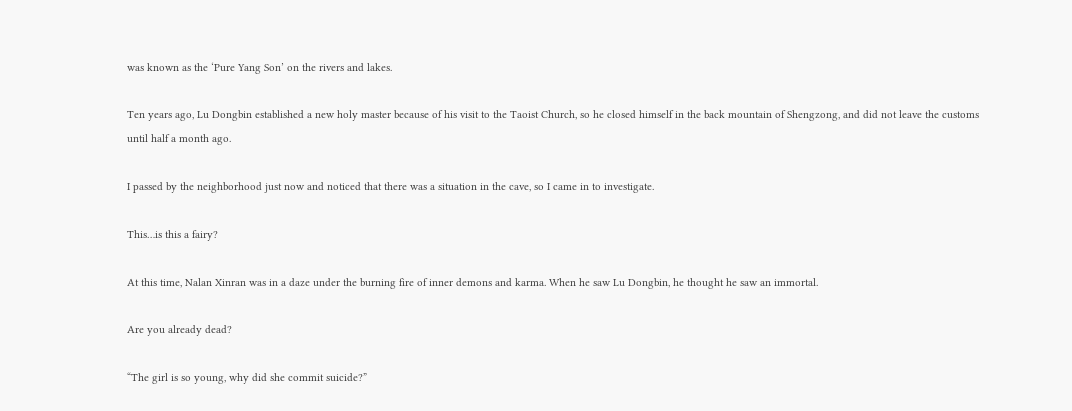was known as the ‘Pure Yang Son’ on the rivers and lakes.

Ten years ago, Lu Dongbin established a new holy master because of his visit to the Taoist Church, so he closed himself in the back mountain of Shengzong, and did not leave the customs until half a month ago.

I passed by the neighborhood just now and noticed that there was a situation in the cave, so I came in to investigate.

This…is this a fairy?

At this time, Nalan Xinran was in a daze under the burning fire of inner demons and karma. When he saw Lu Dongbin, he thought he saw an immortal.

Are you already dead?

“The girl is so young, why did she commit suicide?”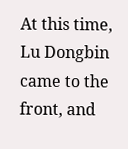At this time, Lu Dongbin came to the front, and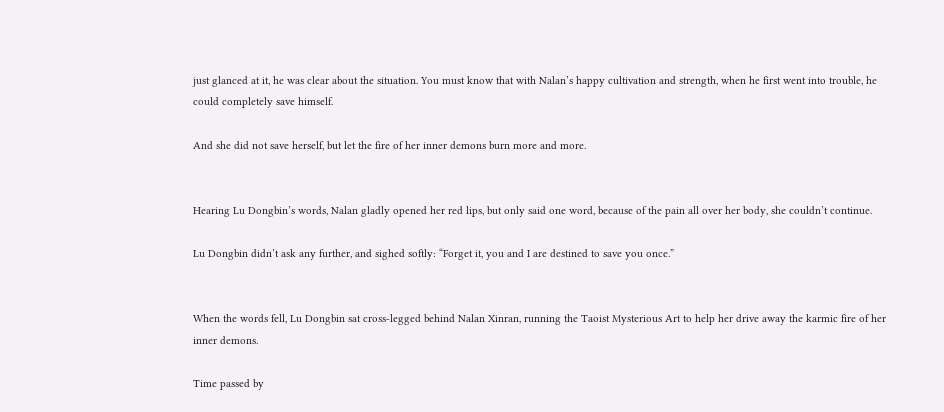just glanced at it, he was clear about the situation. You must know that with Nalan’s happy cultivation and strength, when he first went into trouble, he could completely save himself.

And she did not save herself, but let the fire of her inner demons burn more and more.


Hearing Lu Dongbin’s words, Nalan gladly opened her red lips, but only said one word, because of the pain all over her body, she couldn’t continue.

Lu Dongbin didn’t ask any further, and sighed softly: “Forget it, you and I are destined to save you once.”


When the words fell, Lu Dongbin sat cross-legged behind Nalan Xinran, running the Taoist Mysterious Art to help her drive away the karmic fire of her inner demons.

Time passed by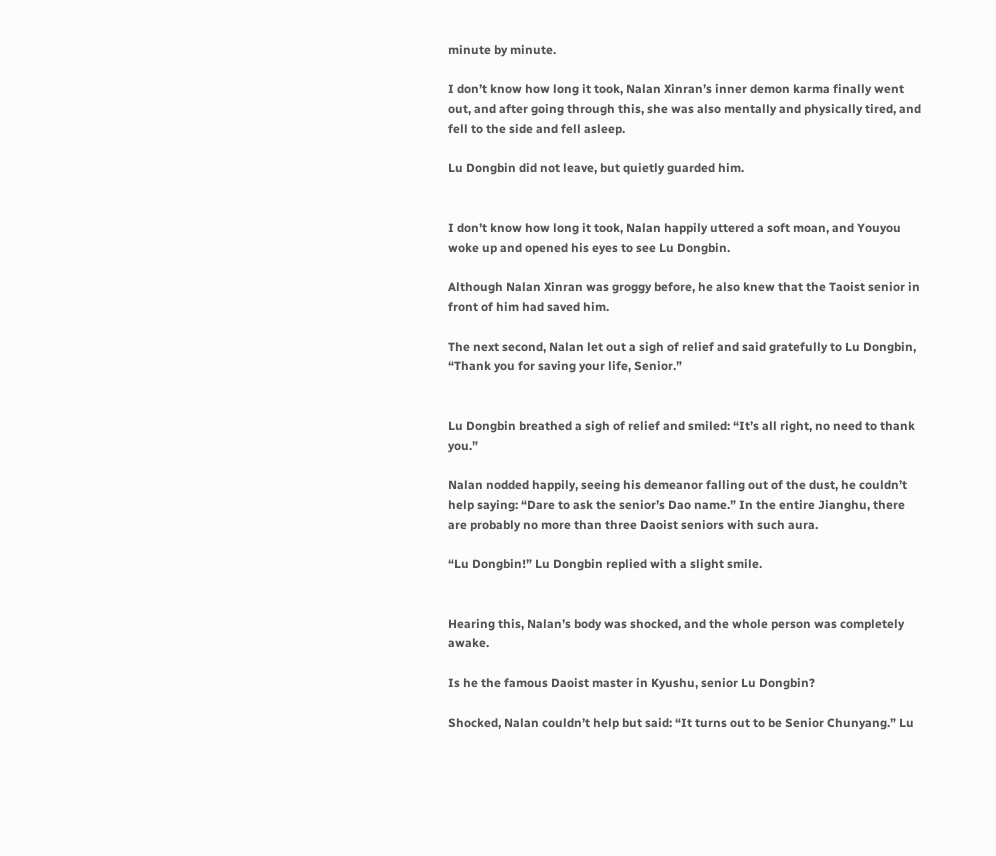minute by minute.

I don’t know how long it took, Nalan Xinran’s inner demon karma finally went out, and after going through this, she was also mentally and physically tired, and fell to the side and fell asleep.

Lu Dongbin did not leave, but quietly guarded him.


I don’t know how long it took, Nalan happily uttered a soft moan, and Youyou woke up and opened his eyes to see Lu Dongbin.

Although Nalan Xinran was groggy before, he also knew that the Taoist senior in front of him had saved him.

The next second, Nalan let out a sigh of relief and said gratefully to Lu Dongbin, “Thank you for saving your life, Senior.”


Lu Dongbin breathed a sigh of relief and smiled: “It’s all right, no need to thank you.”

Nalan nodded happily, seeing his demeanor falling out of the dust, he couldn’t help saying: “Dare to ask the senior’s Dao name.” In the entire Jianghu, there are probably no more than three Daoist seniors with such aura.

“Lu Dongbin!” Lu Dongbin replied with a slight smile.


Hearing this, Nalan’s body was shocked, and the whole person was completely awake.

Is he the famous Daoist master in Kyushu, senior Lu Dongbin?

Shocked, Nalan couldn’t help but said: “It turns out to be Senior Chunyang.” Lu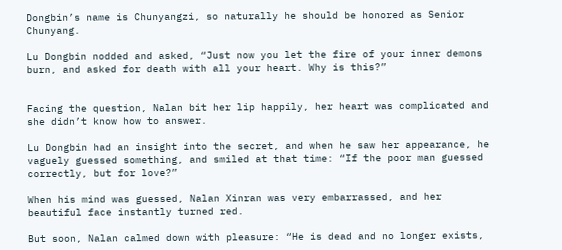Dongbin’s name is Chunyangzi, so naturally he should be honored as Senior Chunyang.

Lu Dongbin nodded and asked, “Just now you let the fire of your inner demons burn, and asked for death with all your heart. Why is this?”


Facing the question, Nalan bit her lip happily, her heart was complicated and she didn’t know how to answer.

Lu Dongbin had an insight into the secret, and when he saw her appearance, he vaguely guessed something, and smiled at that time: “If the poor man guessed correctly, but for love?”

When his mind was guessed, Nalan Xinran was very embarrassed, and her beautiful face instantly turned red.

But soon, Nalan calmed down with pleasure: “He is dead and no longer exists,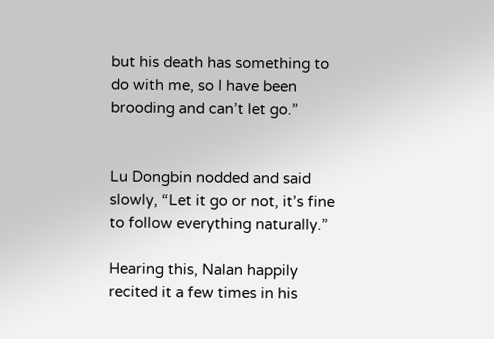but his death has something to do with me, so I have been brooding and can’t let go.”


Lu Dongbin nodded and said slowly, “Let it go or not, it’s fine to follow everything naturally.”

Hearing this, Nalan happily recited it a few times in his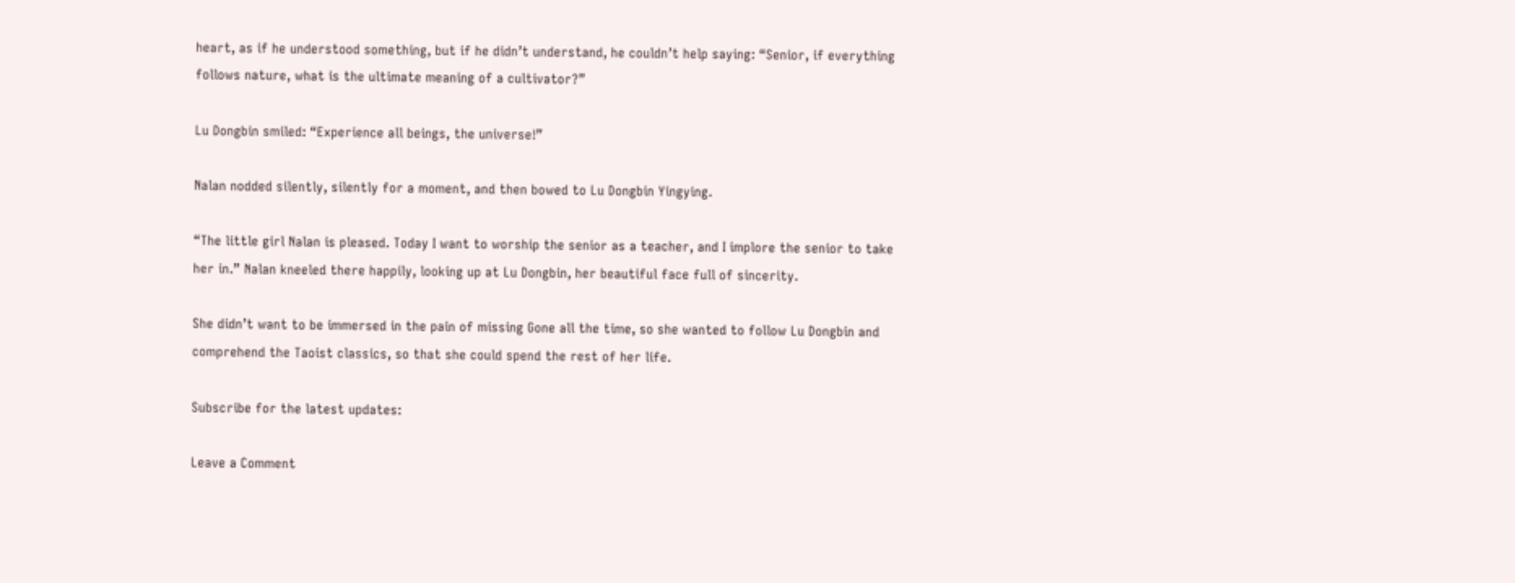heart, as if he understood something, but if he didn’t understand, he couldn’t help saying: “Senior, if everything follows nature, what is the ultimate meaning of a cultivator?”

Lu Dongbin smiled: “Experience all beings, the universe!”

Nalan nodded silently, silently for a moment, and then bowed to Lu Dongbin Yingying.

“The little girl Nalan is pleased. Today I want to worship the senior as a teacher, and I implore the senior to take her in.” Nalan kneeled there happily, looking up at Lu Dongbin, her beautiful face full of sincerity.

She didn’t want to be immersed in the pain of missing Gone all the time, so she wanted to follow Lu Dongbin and comprehend the Taoist classics, so that she could spend the rest of her life.

Subscribe for the latest updates:

Leave a Comment